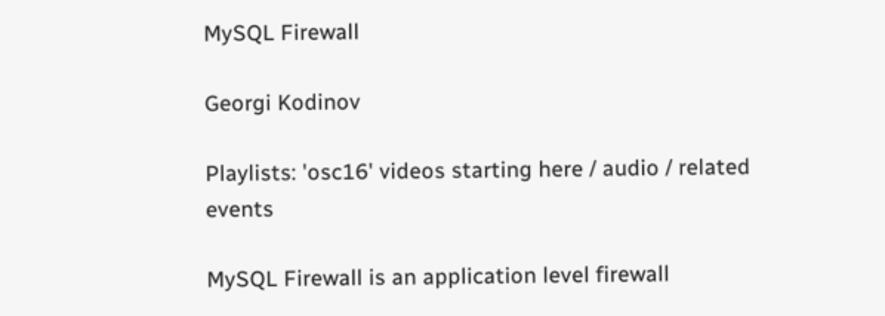MySQL Firewall

Georgi Kodinov

Playlists: 'osc16' videos starting here / audio / related events

MySQL Firewall is an application level firewall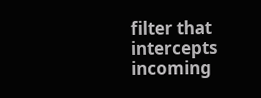filter that intercepts incoming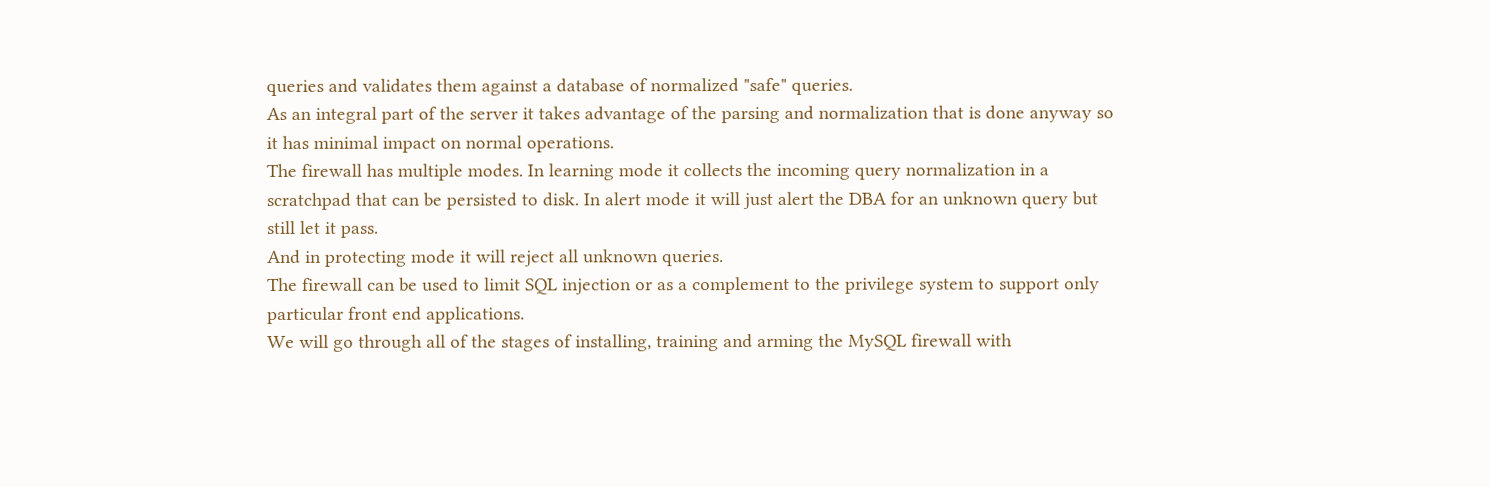queries and validates them against a database of normalized "safe" queries.
As an integral part of the server it takes advantage of the parsing and normalization that is done anyway so it has minimal impact on normal operations.
The firewall has multiple modes. In learning mode it collects the incoming query normalization in a scratchpad that can be persisted to disk. In alert mode it will just alert the DBA for an unknown query but still let it pass.
And in protecting mode it will reject all unknown queries.
The firewall can be used to limit SQL injection or as a complement to the privilege system to support only particular front end applications.
We will go through all of the stages of installing, training and arming the MySQL firewall with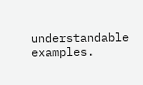understandable examples.